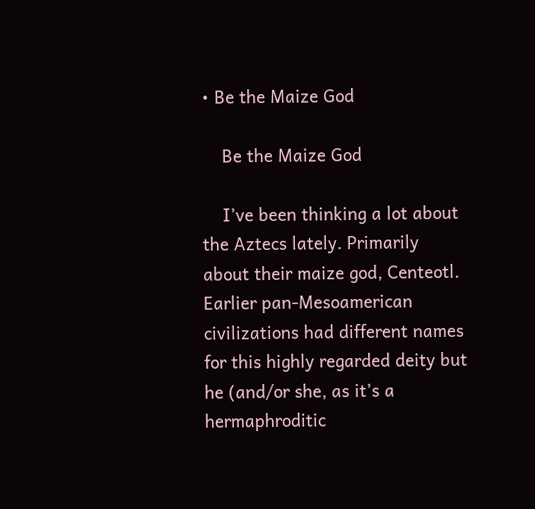• Be the Maize God

    Be the Maize God

    I’ve been thinking a lot about the Aztecs lately. Primarily about their maize god, Centeotl. Earlier pan-Mesoamerican civilizations had different names for this highly regarded deity but he (and/or she, as it’s a hermaphroditic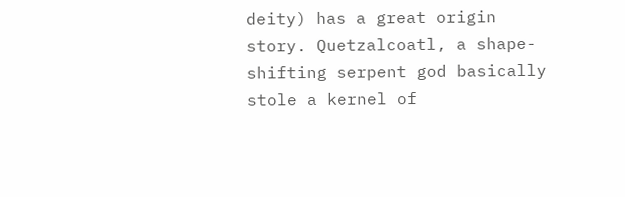deity) has a great origin story. Quetzalcoatl, a shape-shifting serpent god basically stole a kernel of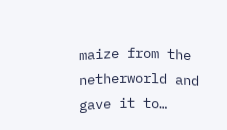maize from the netherworld and gave it to…